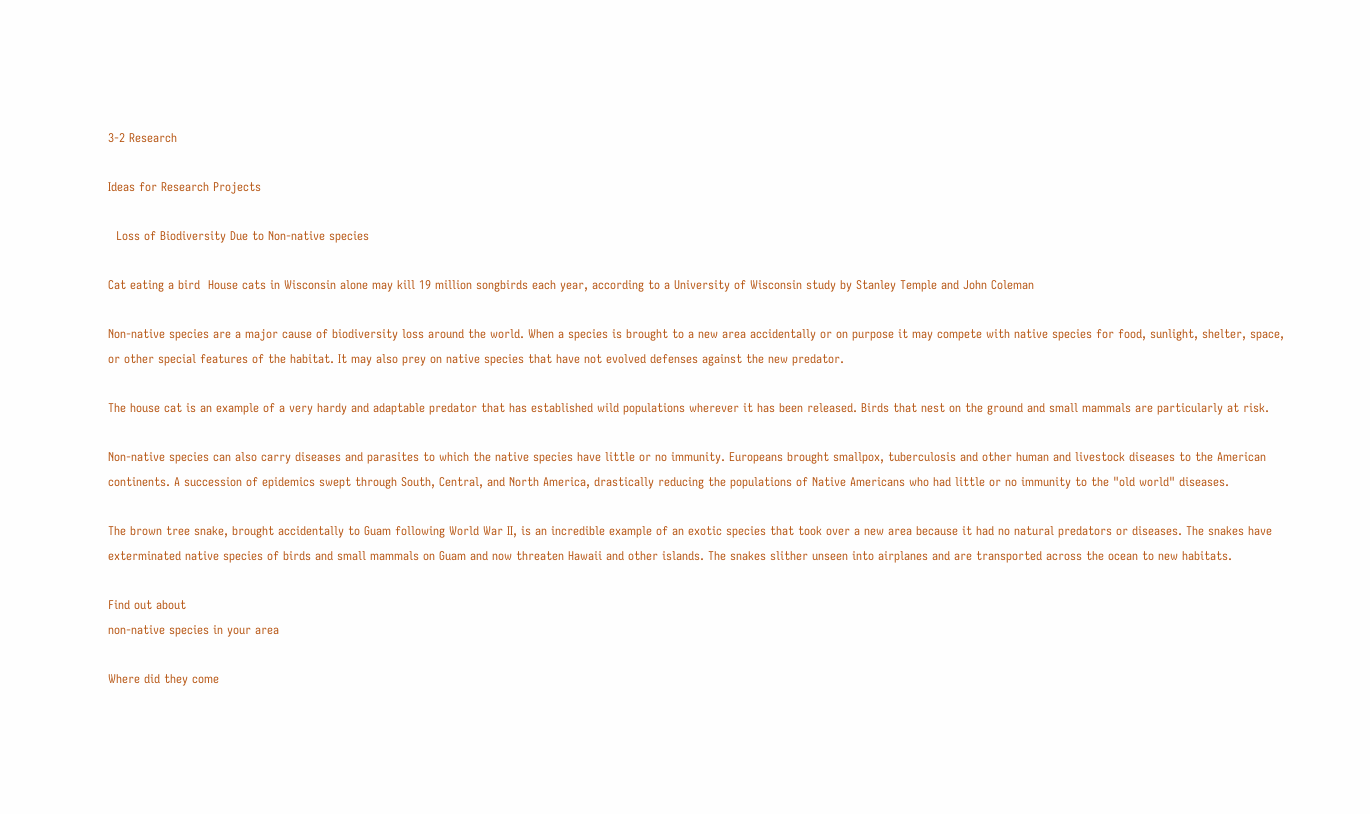3-2 Research

Ideas for Research Projects

  Loss of Biodiversity Due to Non-native species

Cat eating a bird  House cats in Wisconsin alone may kill 19 million songbirds each year, according to a University of Wisconsin study by Stanley Temple and John Coleman

Non-native species are a major cause of biodiversity loss around the world. When a species is brought to a new area accidentally or on purpose it may compete with native species for food, sunlight, shelter, space, or other special features of the habitat. It may also prey on native species that have not evolved defenses against the new predator.

The house cat is an example of a very hardy and adaptable predator that has established wild populations wherever it has been released. Birds that nest on the ground and small mammals are particularly at risk.

Non-native species can also carry diseases and parasites to which the native species have little or no immunity. Europeans brought smallpox, tuberculosis and other human and livestock diseases to the American continents. A succession of epidemics swept through South, Central, and North America, drastically reducing the populations of Native Americans who had little or no immunity to the "old world" diseases.

The brown tree snake, brought accidentally to Guam following World War II, is an incredible example of an exotic species that took over a new area because it had no natural predators or diseases. The snakes have exterminated native species of birds and small mammals on Guam and now threaten Hawaii and other islands. The snakes slither unseen into airplanes and are transported across the ocean to new habitats.

Find out about
non-native species in your area

Where did they come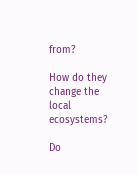from?

How do they change the local ecosystems?

Do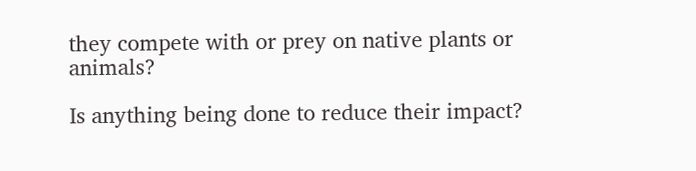they compete with or prey on native plants or animals?

Is anything being done to reduce their impact?